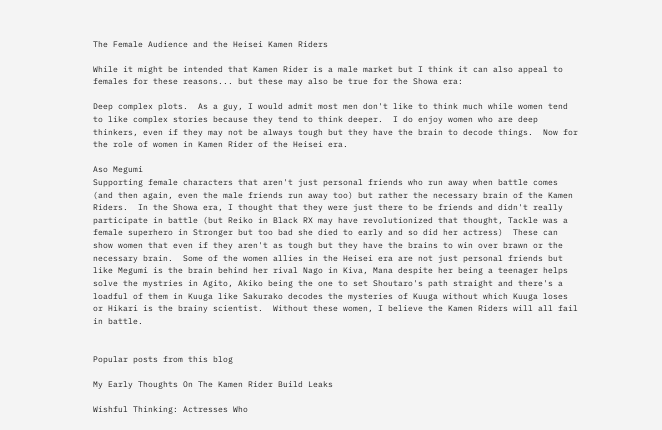The Female Audience and the Heisei Kamen Riders

While it might be intended that Kamen Rider is a male market but I think it can also appeal to females for these reasons... but these may also be true for the Showa era:

Deep complex plots.  As a guy, I would admit most men don't like to think much while women tend to like complex stories because they tend to think deeper.  I do enjoy women who are deep thinkers, even if they may not be always tough but they have the brain to decode things.  Now for the role of women in Kamen Rider of the Heisei era.

Aso Megumi
Supporting female characters that aren't just personal friends who run away when battle comes (and then again, even the male friends run away too) but rather the necessary brain of the Kamen Riders.  In the Showa era, I thought that they were just there to be friends and didn't really participate in battle (but Reiko in Black RX may have revolutionized that thought, Tackle was a female superhero in Stronger but too bad she died to early and so did her actress)  These can show women that even if they aren't as tough but they have the brains to win over brawn or the necessary brain.  Some of the women allies in the Heisei era are not just personal friends but like Megumi is the brain behind her rival Nago in Kiva, Mana despite her being a teenager helps solve the mystries in Agito, Akiko being the one to set Shoutaro's path straight and there's a loadful of them in Kuuga like Sakurako decodes the mysteries of Kuuga without which Kuuga loses or Hikari is the brainy scientist.  Without these women, I believe the Kamen Riders will all fail in battle.


Popular posts from this blog

My Early Thoughts On The Kamen Rider Build Leaks

Wishful Thinking: Actresses Who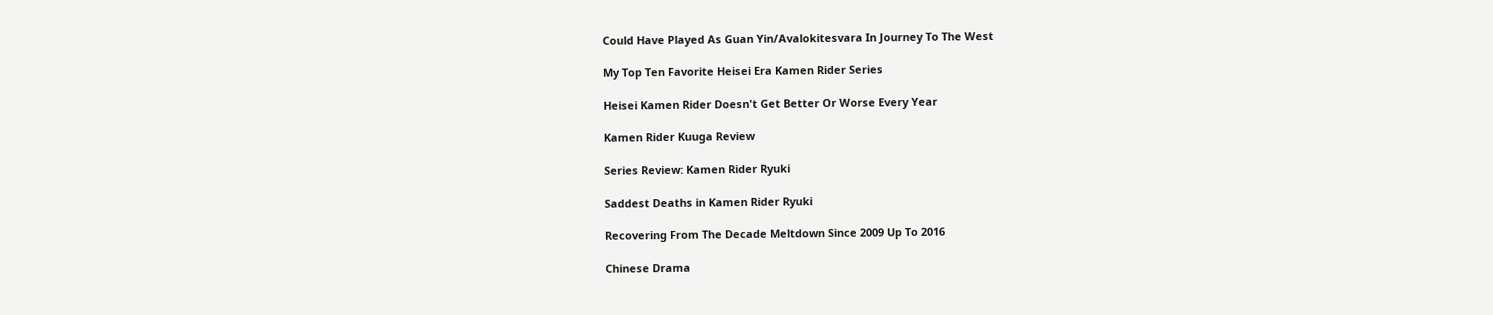Could Have Played As Guan Yin/Avalokitesvara In Journey To The West

My Top Ten Favorite Heisei Era Kamen Rider Series

Heisei Kamen Rider Doesn't Get Better Or Worse Every Year

Kamen Rider Kuuga Review

Series Review: Kamen Rider Ryuki

Saddest Deaths in Kamen Rider Ryuki

Recovering From The Decade Meltdown Since 2009 Up To 2016

Chinese Drama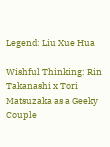Legend: Liu Xue Hua

Wishful Thinking: Rin Takanashi x Tori Matsuzaka as a Geeky Couple